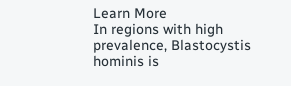Learn More
In regions with high prevalence, Blastocystis hominis is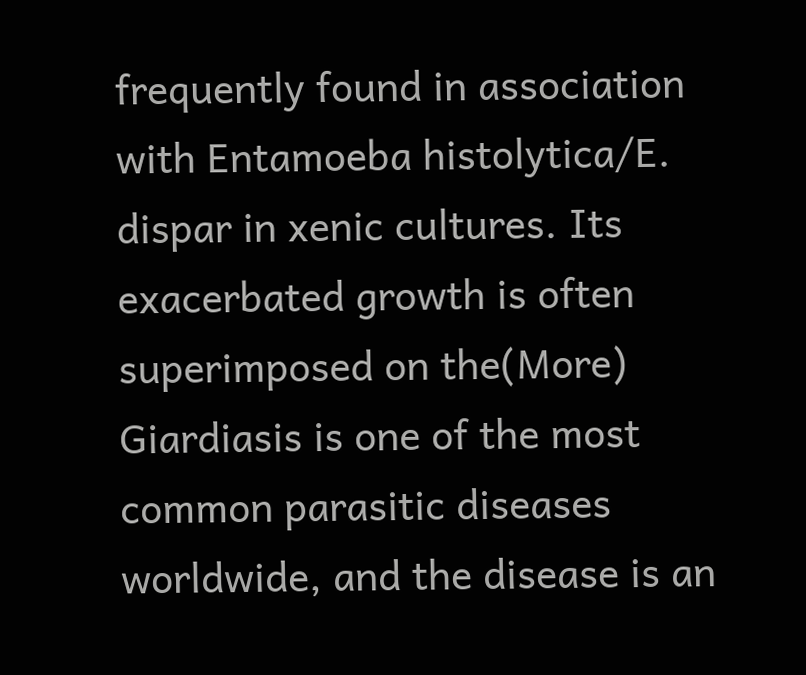frequently found in association with Entamoeba histolytica/E. dispar in xenic cultures. Its exacerbated growth is often superimposed on the(More)
Giardiasis is one of the most common parasitic diseases worldwide, and the disease is an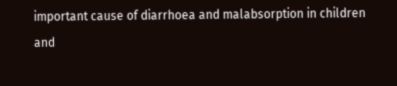important cause of diarrhoea and malabsorption in children and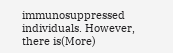immunosuppressed individuals. However, there is(More)